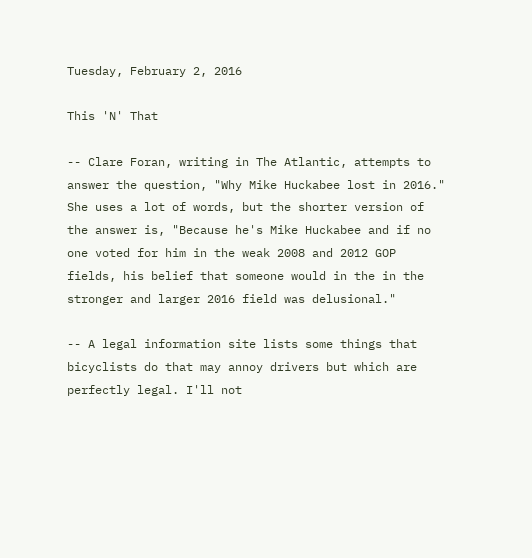Tuesday, February 2, 2016

This 'N' That

-- Clare Foran, writing in The Atlantic, attempts to answer the question, "Why Mike Huckabee lost in 2016." She uses a lot of words, but the shorter version of the answer is, "Because he's Mike Huckabee and if no one voted for him in the weak 2008 and 2012 GOP fields, his belief that someone would in the in the stronger and larger 2016 field was delusional."

-- A legal information site lists some things that bicyclists do that may annoy drivers but which are perfectly legal. I'll not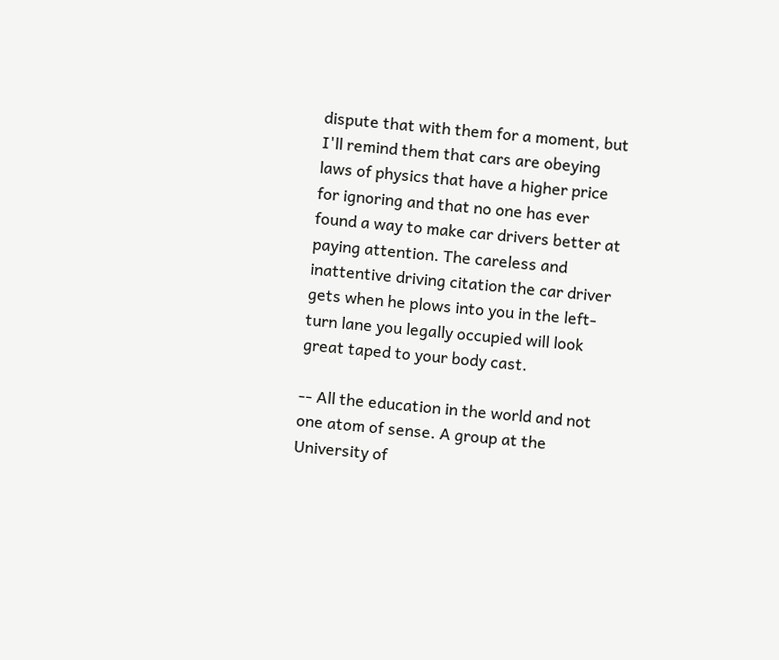dispute that with them for a moment, but I'll remind them that cars are obeying laws of physics that have a higher price for ignoring and that no one has ever found a way to make car drivers better at paying attention. The careless and inattentive driving citation the car driver gets when he plows into you in the left-turn lane you legally occupied will look great taped to your body cast.

-- All the education in the world and not one atom of sense. A group at the University of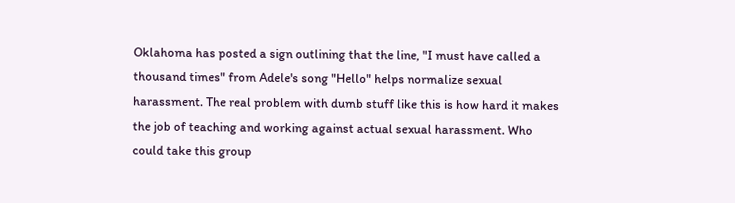Oklahoma has posted a sign outlining that the line, "I must have called a thousand times" from Adele's song "Hello" helps normalize sexual harassment. The real problem with dumb stuff like this is how hard it makes the job of teaching and working against actual sexual harassment. Who could take this group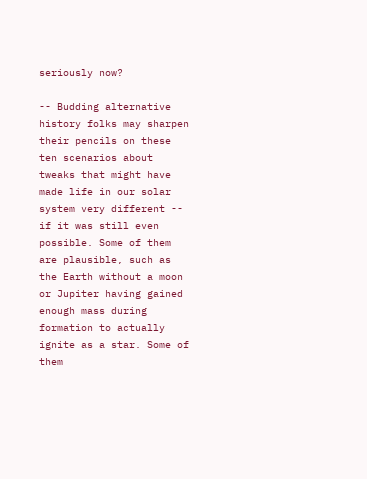seriously now?

-- Budding alternative history folks may sharpen their pencils on these ten scenarios about tweaks that might have made life in our solar system very different -- if it was still even possible. Some of them are plausible, such as the Earth without a moon or Jupiter having gained enough mass during formation to actually ignite as a star. Some of them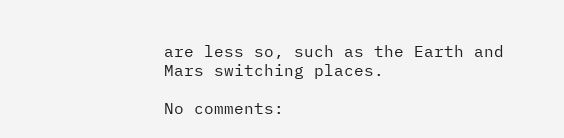are less so, such as the Earth and Mars switching places.

No comments: